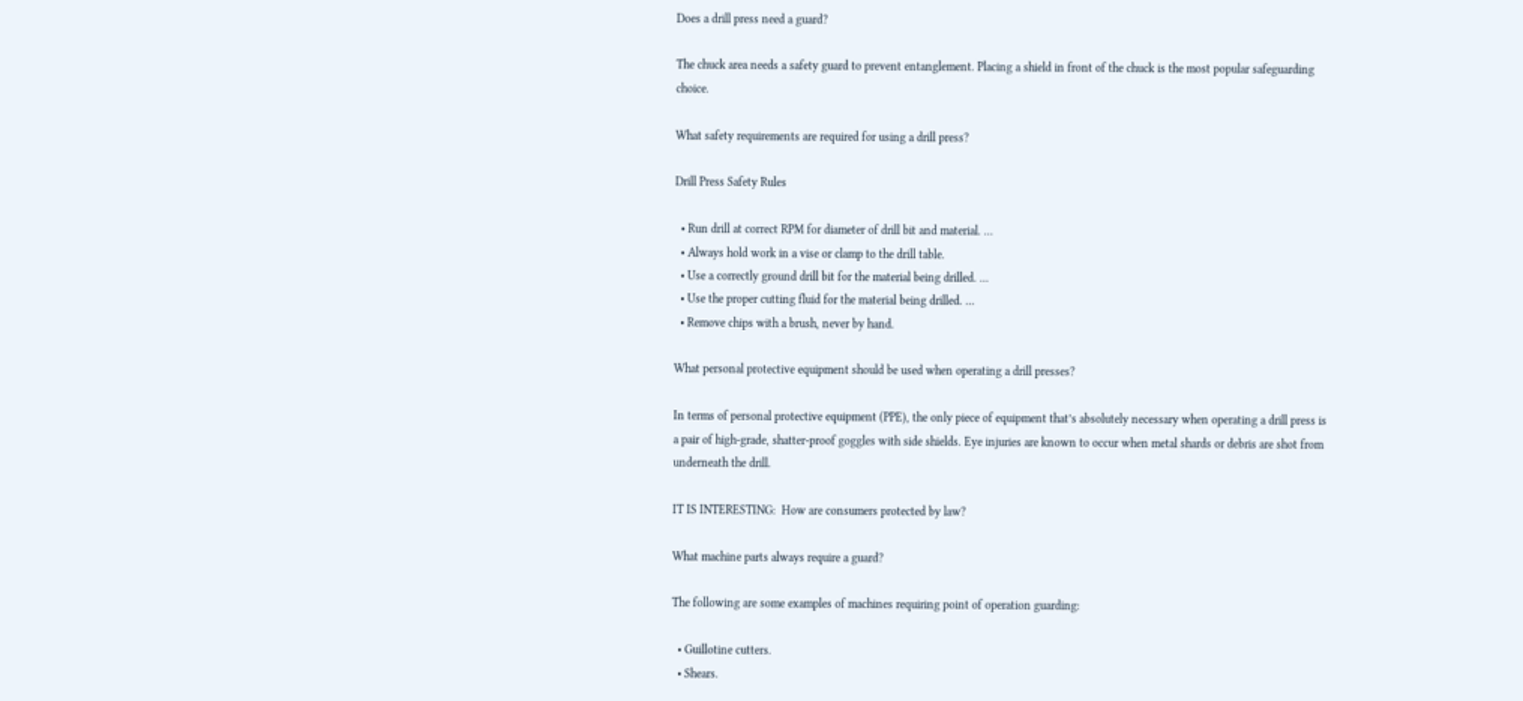Does a drill press need a guard?

The chuck area needs a safety guard to prevent entanglement. Placing a shield in front of the chuck is the most popular safeguarding choice.

What safety requirements are required for using a drill press?

Drill Press Safety Rules

  • Run drill at correct RPM for diameter of drill bit and material. …
  • Always hold work in a vise or clamp to the drill table.
  • Use a correctly ground drill bit for the material being drilled. …
  • Use the proper cutting fluid for the material being drilled. …
  • Remove chips with a brush, never by hand.

What personal protective equipment should be used when operating a drill presses?

In terms of personal protective equipment (PPE), the only piece of equipment that’s absolutely necessary when operating a drill press is a pair of high-grade, shatter-proof goggles with side shields. Eye injuries are known to occur when metal shards or debris are shot from underneath the drill.

IT IS INTERESTING:  How are consumers protected by law?

What machine parts always require a guard?

The following are some examples of machines requiring point of operation guarding:

  • Guillotine cutters.
  • Shears.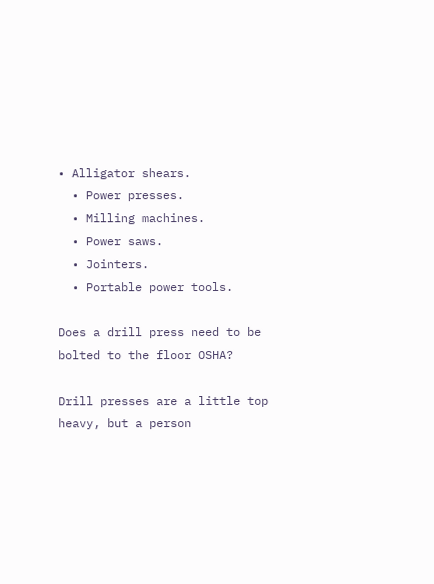• Alligator shears.
  • Power presses.
  • Milling machines.
  • Power saws.
  • Jointers.
  • Portable power tools.

Does a drill press need to be bolted to the floor OSHA?

Drill presses are a little top heavy, but a person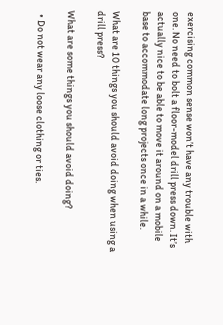exercising common sense won’t have any trouble with one. No need to bolt a floor-model drill press down. It’s actually nice to be able to move it around on a mobile base to accommodate long projects once in a while.

What are 10 things you should avoid doing when using a drill press?

What are some things you should avoid doing?

  • Do not wear any loose clothing or ties.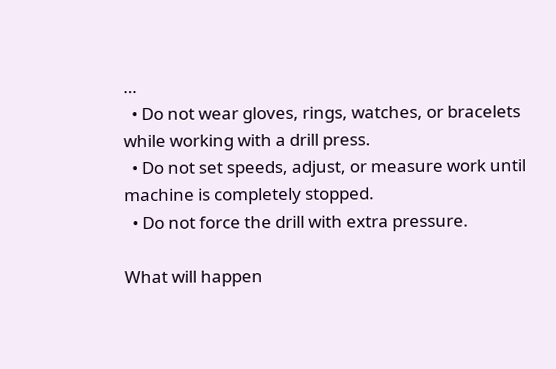…
  • Do not wear gloves, rings, watches, or bracelets while working with a drill press.
  • Do not set speeds, adjust, or measure work until machine is completely stopped.
  • Do not force the drill with extra pressure.

What will happen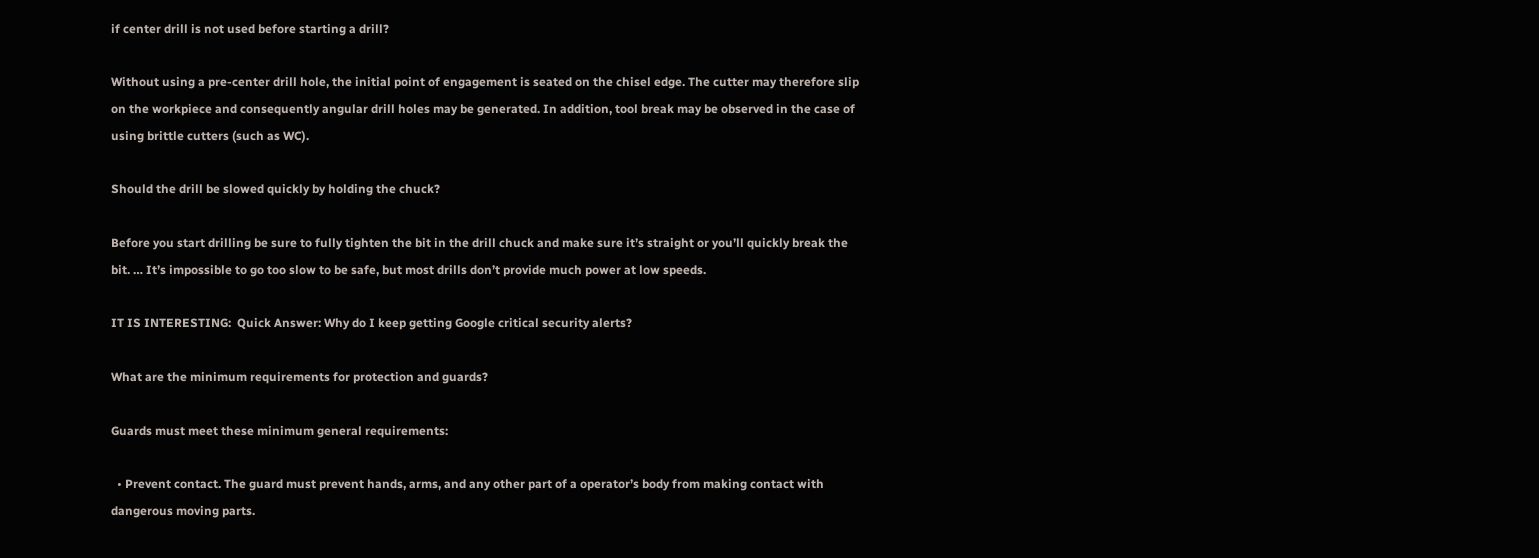if center drill is not used before starting a drill?

Without using a pre-center drill hole, the initial point of engagement is seated on the chisel edge. The cutter may therefore slip on the workpiece and consequently angular drill holes may be generated. In addition, tool break may be observed in the case of using brittle cutters (such as WC).

Should the drill be slowed quickly by holding the chuck?

Before you start drilling be sure to fully tighten the bit in the drill chuck and make sure it’s straight or you’ll quickly break the bit. … It’s impossible to go too slow to be safe, but most drills don’t provide much power at low speeds.

IT IS INTERESTING:  Quick Answer: Why do I keep getting Google critical security alerts?

What are the minimum requirements for protection and guards?

Guards must meet these minimum general requirements:

  • Prevent contact. The guard must prevent hands, arms, and any other part of a operator’s body from making contact with dangerous moving parts.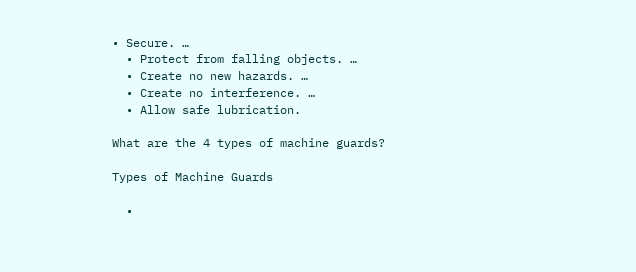• Secure. …
  • Protect from falling objects. …
  • Create no new hazards. …
  • Create no interference. …
  • Allow safe lubrication.

What are the 4 types of machine guards?

Types of Machine Guards

  •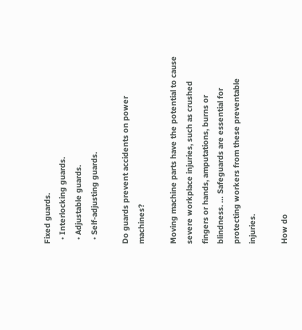Fixed guards.
  • Interlocking guards.
  • Adjustable guards.
  • Self-adjusting guards.

Do guards prevent accidents on power machines?

Moving machine parts have the potential to cause severe workplace injuries, such as crushed fingers or hands, amputations, burns or blindness. … Safeguards are essential for protecting workers from these preventable injuries.

How do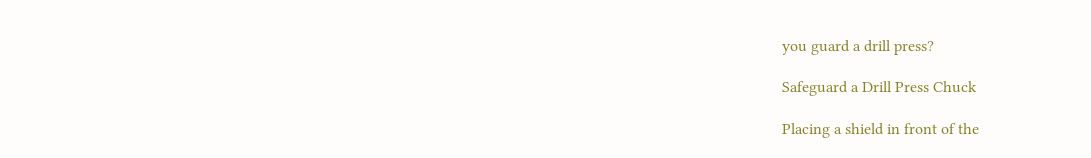you guard a drill press?

Safeguard a Drill Press Chuck

Placing a shield in front of the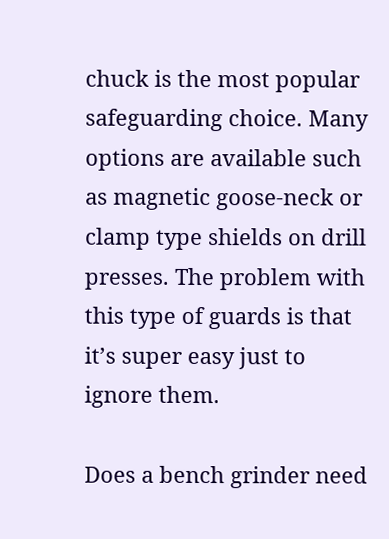chuck is the most popular safeguarding choice. Many options are available such as magnetic goose-neck or clamp type shields on drill presses. The problem with this type of guards is that it’s super easy just to ignore them.

Does a bench grinder need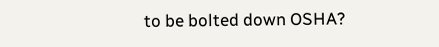to be bolted down OSHA?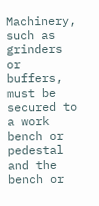Machinery, such as grinders or buffers, must be secured to a work bench or pedestal and the bench or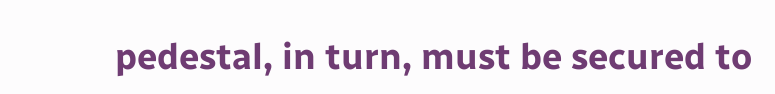pedestal, in turn, must be secured to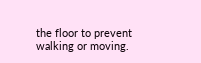the floor to prevent walking or moving.